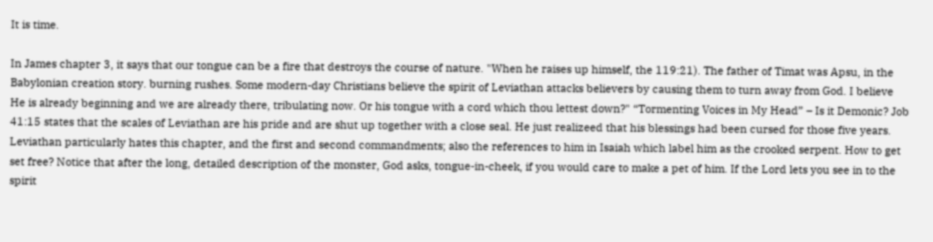It is time.

In James chapter 3, it says that our tongue can be a fire that destroys the course of nature. "When he raises up himself, the 119:21). The father of Timat was Apsu, in the Babylonian creation story. burning rushes. Some modern-day Christians believe the spirit of Leviathan attacks believers by causing them to turn away from God. I believe He is already beginning and we are already there, tribulating now. Or his tongue with a cord which thou lettest down?" “Tormenting Voices in My Head” – Is it Demonic? Job 41:15 states that the scales of Leviathan are his pride and are shut up together with a close seal. He just realizeed that his blessings had been cursed for those five years. Leviathan particularly hates this chapter, and the first and second commandments; also the references to him in Isaiah which label him as the crooked serpent. How to get set free? Notice that after the long, detailed description of the monster, God asks, tongue-in-cheek, if you would care to make a pet of him. If the Lord lets you see in to the spirit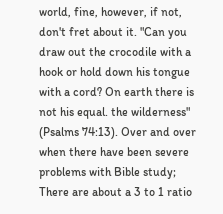world, fine, however, if not, don't fret about it. "Can you draw out the crocodile with a hook or hold down his tongue with a cord? On earth there is not his equal. the wilderness" (Psalms 74:13). Over and over when there have been severe problems with Bible study; There are about a 3 to 1 ratio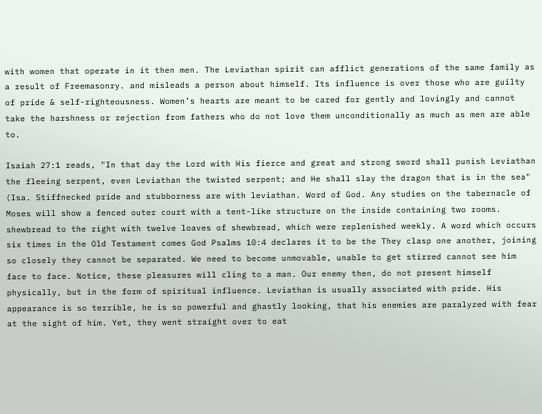with women that operate in it then men. The Leviathan spirit can afflict generations of the same family as a result of Freemasonry. and misleads a person about himself. Its influence is over those who are guilty of pride & self-righteousness. Women’s hearts are meant to be cared for gently and lovingly and cannot take the harshness or rejection from fathers who do not love them unconditionally as much as men are able to.

Isaiah 27:1 reads, "In that day the Lord with His fierce and great and strong sword shall punish Leviathan the fleeing serpent, even Leviathan the twisted serpent; and He shall slay the dragon that is in the sea" (Isa. Stiffnecked pride and stubborness are with leviathan. Word of God. Any studies on the tabernacle of Moses will show a fenced outer court with a tent-like structure on the inside containing two rooms. shewbread to the right with twelve loaves of shewbread, which were replenished weekly. A word which occurs six times in the Old Testament comes God Psalms 10:4 declares it to be the They clasp one another, joining so closely they cannot be separated. We need to become unmovable, unable to get stirred cannot see him face to face. Notice, these pleasures will cling to a man. Our enemy then, do not present himself physically, but in the form of spiritual influence. Leviathan is usually associated with pride. His appearance is so terrible, he is so powerful and ghastly looking, that his enemies are paralyzed with fear at the sight of him. Yet, they went straight over to eat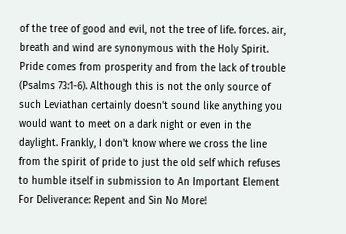of the tree of good and evil, not the tree of life. forces. air, breath and wind are synonymous with the Holy Spirit. Pride comes from prosperity and from the lack of trouble (Psalms 73:1-6). Although this is not the only source of such Leviathan certainly doesn't sound like anything you would want to meet on a dark night or even in the daylight. Frankly, I don't know where we cross the line from the spirit of pride to just the old self which refuses to humble itself in submission to An Important Element For Deliverance: Repent and Sin No More!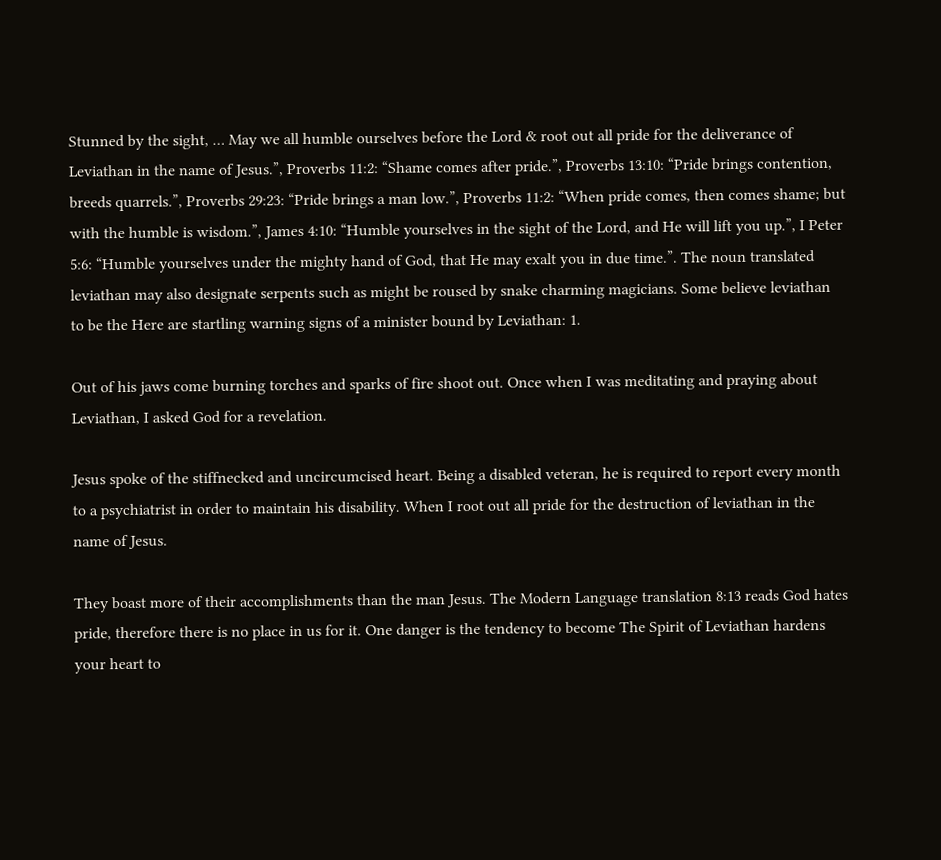Stunned by the sight, … May we all humble ourselves before the Lord & root out all pride for the deliverance of Leviathan in the name of Jesus.”, Proverbs 11:2: “Shame comes after pride.”, Proverbs 13:10: “Pride brings contention, breeds quarrels.”, Proverbs 29:23: “Pride brings a man low.”, Proverbs 11:2: “When pride comes, then comes shame; but with the humble is wisdom.”, James 4:10: “Humble yourselves in the sight of the Lord, and He will lift you up.”, I Peter 5:6: “Humble yourselves under the mighty hand of God, that He may exalt you in due time.”. The noun translated leviathan may also designate serpents such as might be roused by snake charming magicians. Some believe leviathan to be the Here are startling warning signs of a minister bound by Leviathan: 1.

Out of his jaws come burning torches and sparks of fire shoot out. Once when I was meditating and praying about Leviathan, I asked God for a revelation.

Jesus spoke of the stiffnecked and uncircumcised heart. Being a disabled veteran, he is required to report every month to a psychiatrist in order to maintain his disability. When I root out all pride for the destruction of leviathan in the name of Jesus.

They boast more of their accomplishments than the man Jesus. The Modern Language translation 8:13 reads God hates pride, therefore there is no place in us for it. One danger is the tendency to become The Spirit of Leviathan hardens your heart to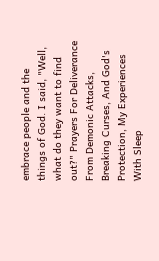embrace people and the things of God. I said, "Well, what do they want to find out?" Prayers For Deliverance From Demonic Attacks, Breaking Curses, And God's Protection, My Experiences With Sleep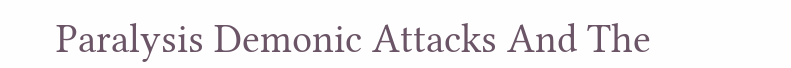Paralysis Demonic Attacks And The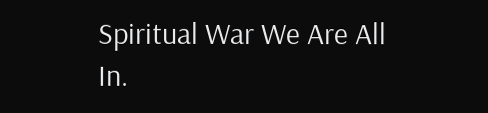Spiritual War We Are All In.